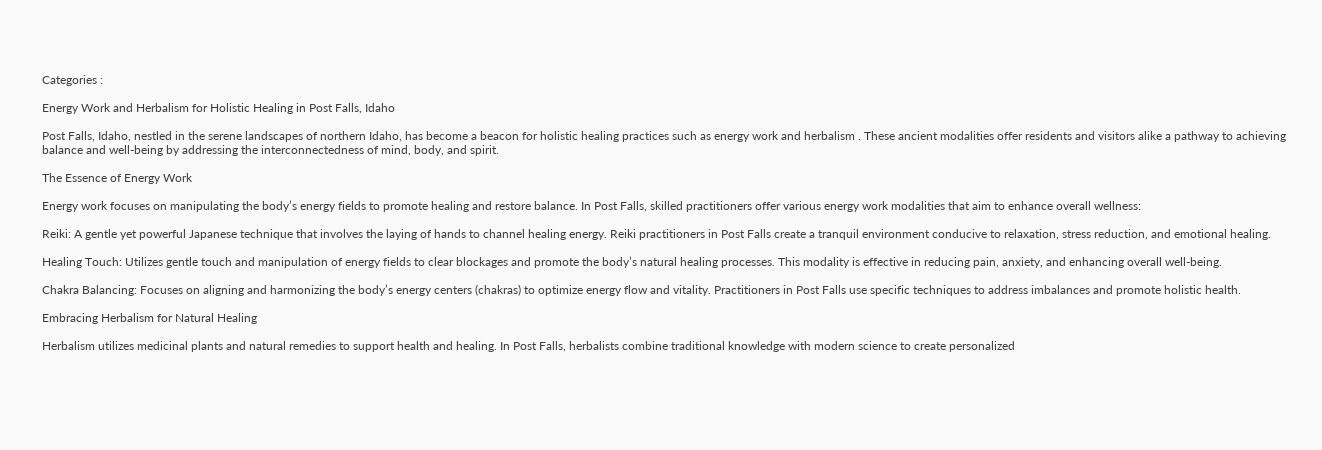Categories :

Energy Work and Herbalism for Holistic Healing in Post Falls, Idaho

Post Falls, Idaho, nestled in the serene landscapes of northern Idaho, has become a beacon for holistic healing practices such as energy work and herbalism . These ancient modalities offer residents and visitors alike a pathway to achieving balance and well-being by addressing the interconnectedness of mind, body, and spirit.

The Essence of Energy Work

Energy work focuses on manipulating the body’s energy fields to promote healing and restore balance. In Post Falls, skilled practitioners offer various energy work modalities that aim to enhance overall wellness:

Reiki: A gentle yet powerful Japanese technique that involves the laying of hands to channel healing energy. Reiki practitioners in Post Falls create a tranquil environment conducive to relaxation, stress reduction, and emotional healing.

Healing Touch: Utilizes gentle touch and manipulation of energy fields to clear blockages and promote the body’s natural healing processes. This modality is effective in reducing pain, anxiety, and enhancing overall well-being.

Chakra Balancing: Focuses on aligning and harmonizing the body’s energy centers (chakras) to optimize energy flow and vitality. Practitioners in Post Falls use specific techniques to address imbalances and promote holistic health.

Embracing Herbalism for Natural Healing

Herbalism utilizes medicinal plants and natural remedies to support health and healing. In Post Falls, herbalists combine traditional knowledge with modern science to create personalized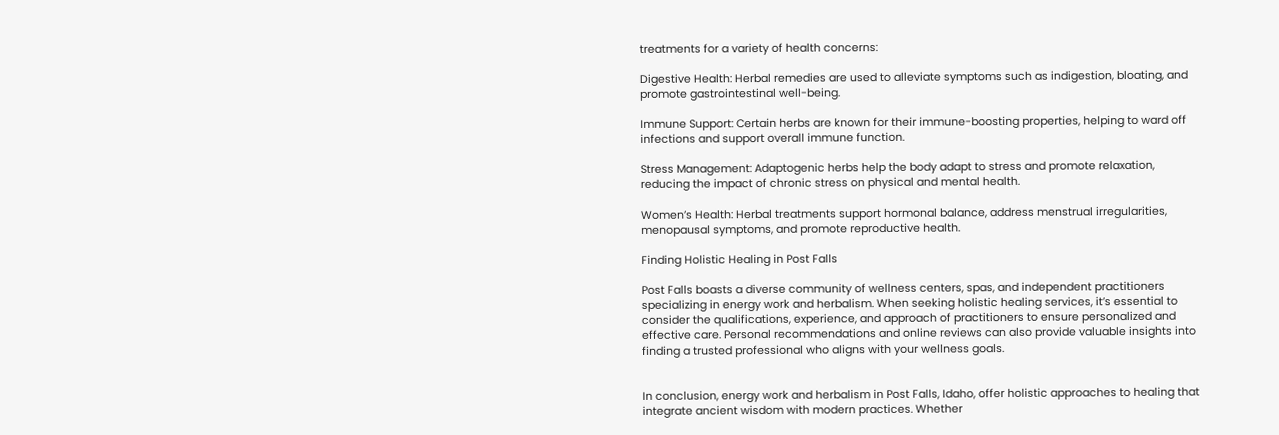treatments for a variety of health concerns:

Digestive Health: Herbal remedies are used to alleviate symptoms such as indigestion, bloating, and promote gastrointestinal well-being.

Immune Support: Certain herbs are known for their immune-boosting properties, helping to ward off infections and support overall immune function.

Stress Management: Adaptogenic herbs help the body adapt to stress and promote relaxation, reducing the impact of chronic stress on physical and mental health.

Women’s Health: Herbal treatments support hormonal balance, address menstrual irregularities, menopausal symptoms, and promote reproductive health.

Finding Holistic Healing in Post Falls

Post Falls boasts a diverse community of wellness centers, spas, and independent practitioners specializing in energy work and herbalism. When seeking holistic healing services, it’s essential to consider the qualifications, experience, and approach of practitioners to ensure personalized and effective care. Personal recommendations and online reviews can also provide valuable insights into finding a trusted professional who aligns with your wellness goals.


In conclusion, energy work and herbalism in Post Falls, Idaho, offer holistic approaches to healing that integrate ancient wisdom with modern practices. Whether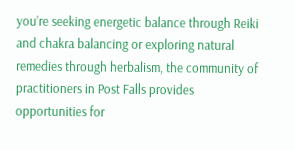you’re seeking energetic balance through Reiki and chakra balancing or exploring natural remedies through herbalism, the community of practitioners in Post Falls provides opportunities for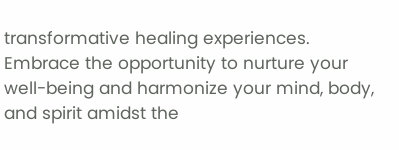transformative healing experiences. Embrace the opportunity to nurture your well-being and harmonize your mind, body, and spirit amidst the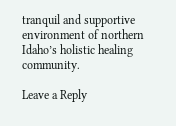tranquil and supportive environment of northern Idaho’s holistic healing community.

Leave a Reply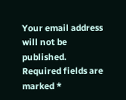Your email address will not be published. Required fields are marked *